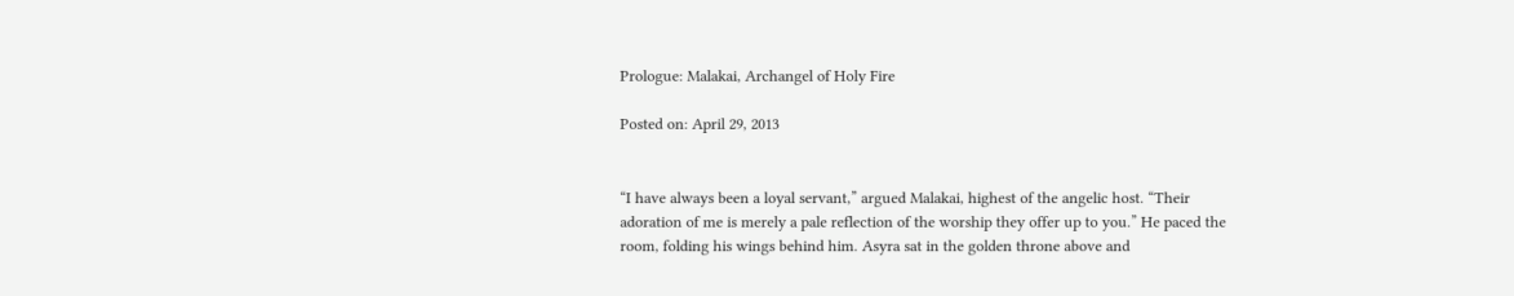Prologue: Malakai, Archangel of Holy Fire

Posted on: April 29, 2013


“I have always been a loyal servant,” argued Malakai, highest of the angelic host. “Their adoration of me is merely a pale reflection of the worship they offer up to you.” He paced the room, folding his wings behind him. Asyra sat in the golden throne above and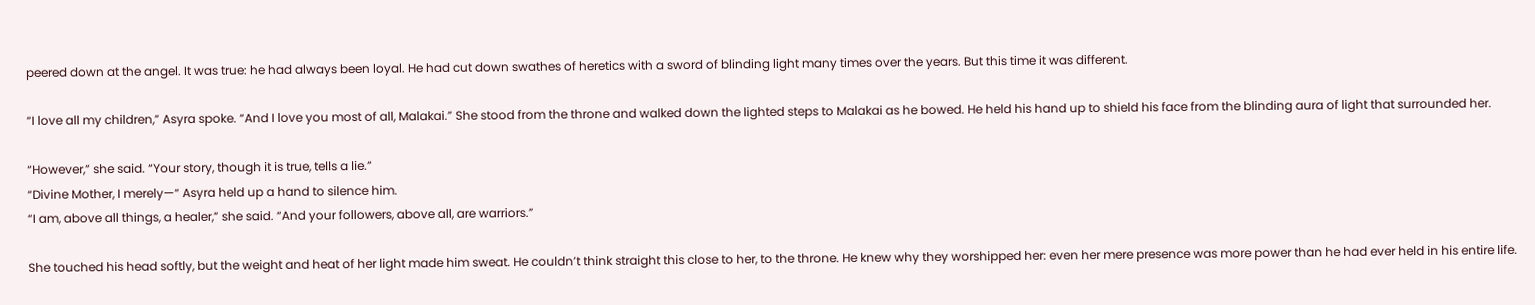peered down at the angel. It was true: he had always been loyal. He had cut down swathes of heretics with a sword of blinding light many times over the years. But this time it was different.

“I love all my children,” Asyra spoke. “And I love you most of all, Malakai.” She stood from the throne and walked down the lighted steps to Malakai as he bowed. He held his hand up to shield his face from the blinding aura of light that surrounded her.

“However,” she said. “Your story, though it is true, tells a lie.”
“Divine Mother, I merely—“ Asyra held up a hand to silence him.
“I am, above all things, a healer,” she said. “And your followers, above all, are warriors.”

She touched his head softly, but the weight and heat of her light made him sweat. He couldn’t think straight this close to her, to the throne. He knew why they worshipped her: even her mere presence was more power than he had ever held in his entire life.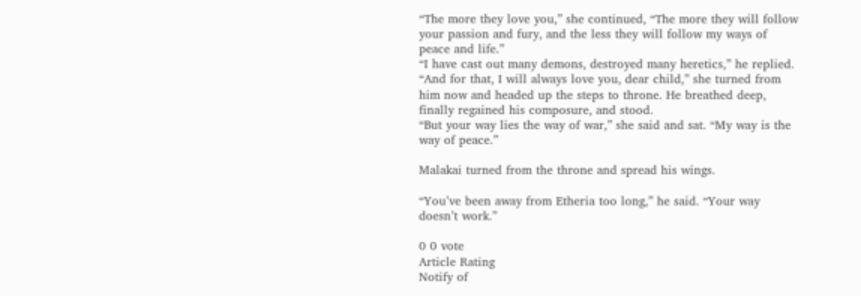“The more they love you,” she continued, “The more they will follow your passion and fury, and the less they will follow my ways of peace and life.”
“I have cast out many demons, destroyed many heretics,” he replied.
“And for that, I will always love you, dear child,” she turned from him now and headed up the steps to throne. He breathed deep, finally regained his composure, and stood.
“But your way lies the way of war,” she said and sat. “My way is the way of peace.”

Malakai turned from the throne and spread his wings.

“You’ve been away from Etheria too long,” he said. “Your way doesn’t work.”

0 0 vote
Article Rating
Notify of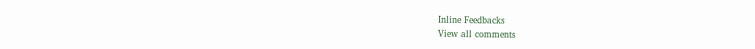Inline Feedbacks
View all comments